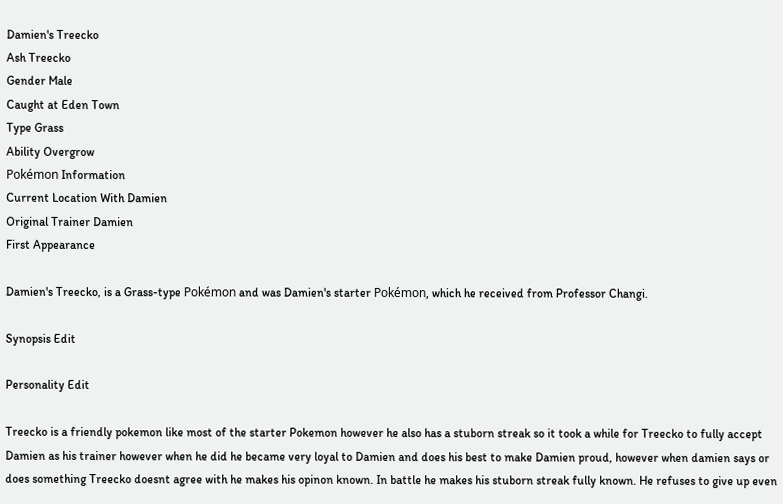Damien's Treecko
Ash Treecko
Gender Male
Caught at Eden Town
Type Grass
Ability Overgrow
Pokémon Information
Current Location With Damien
Original Trainer Damien
First Appearance

Damien's Treecko, is a Grass-type Pokémon and was Damien's starter Pokémon, which he received from Professor Changi.

Synopsis Edit

Personality Edit

Treecko is a friendly pokemon like most of the starter Pokemon however he also has a stuborn streak so it took a while for Treecko to fully accept Damien as his trainer however when he did he became very loyal to Damien and does his best to make Damien proud, however when damien says or does something Treecko doesnt agree with he makes his opinon known. In battle he makes his stuborn streak fully known. He refuses to give up even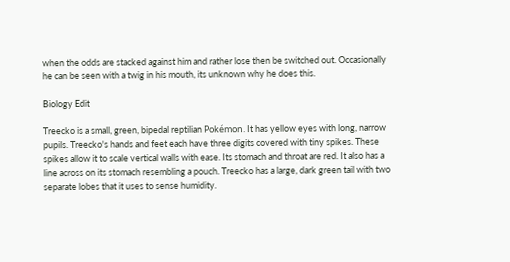when the odds are stacked against him and rather lose then be switched out. Occasionally he can be seen with a twig in his mouth, its unknown why he does this.

Biology Edit

Treecko is a small, green, bipedal reptilian Pokémon. It has yellow eyes with long, narrow pupils. Treecko's hands and feet each have three digits covered with tiny spikes. These spikes allow it to scale vertical walls with ease. Its stomach and throat are red. It also has a line across on its stomach resembling a pouch. Treecko has a large, dark green tail with two separate lobes that it uses to sense humidity.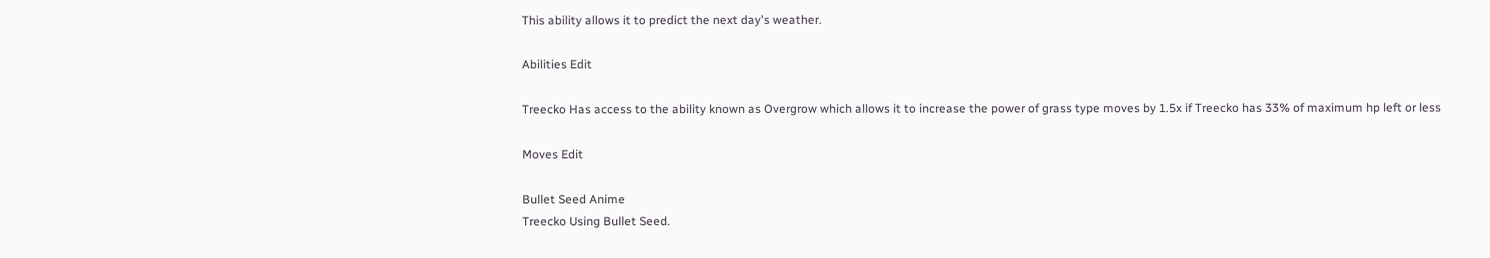This ability allows it to predict the next day's weather.

Abilities Edit

Treecko Has access to the ability known as Overgrow which allows it to increase the power of grass type moves by 1.5x if Treecko has 33% of maximum hp left or less

Moves Edit

Bullet Seed Anime
Treecko Using Bullet Seed.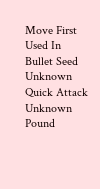Move First Used In
Bullet Seed  Unknown
Quick Attack  Unknown
Pound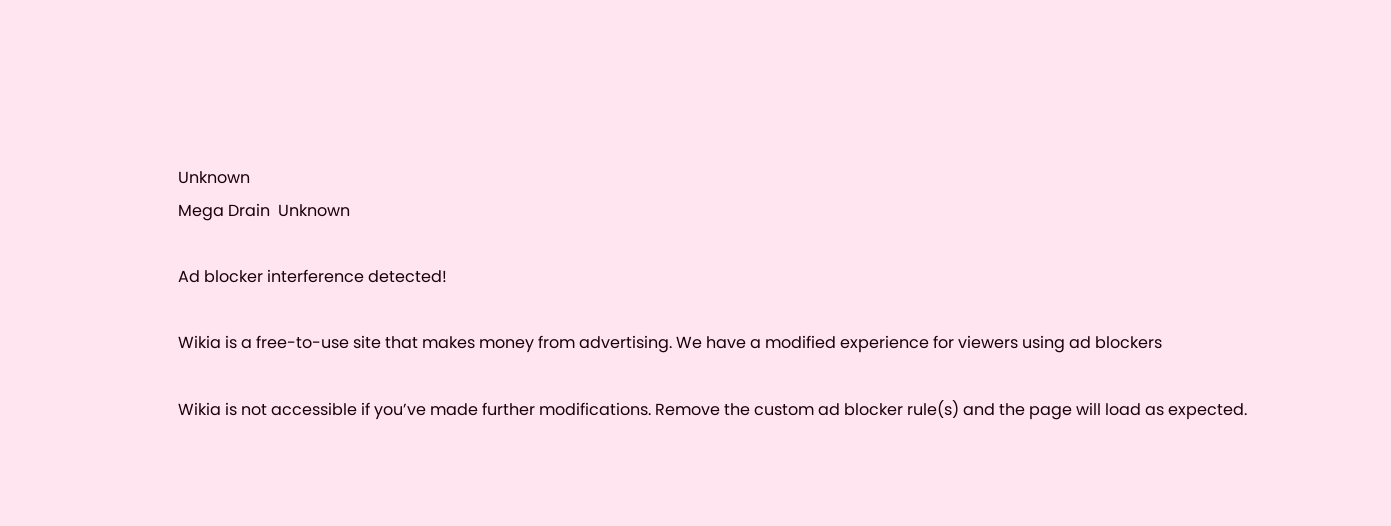Unknown
Mega Drain  Unknown

Ad blocker interference detected!

Wikia is a free-to-use site that makes money from advertising. We have a modified experience for viewers using ad blockers

Wikia is not accessible if you’ve made further modifications. Remove the custom ad blocker rule(s) and the page will load as expected.